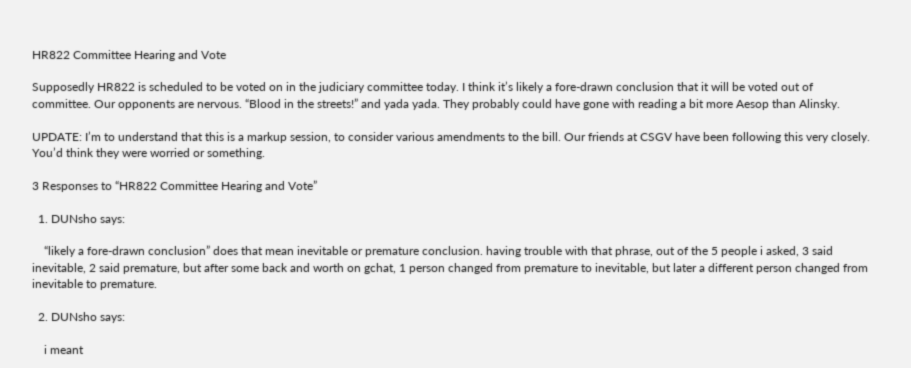HR822 Committee Hearing and Vote

Supposedly HR822 is scheduled to be voted on in the judiciary committee today. I think it’s likely a fore-drawn conclusion that it will be voted out of committee. Our opponents are nervous. “Blood in the streets!” and yada yada. They probably could have gone with reading a bit more Aesop than Alinsky.

UPDATE: I’m to understand that this is a markup session, to consider various amendments to the bill. Our friends at CSGV have been following this very closely. You’d think they were worried or something.

3 Responses to “HR822 Committee Hearing and Vote”

  1. DUNsho says:

    “likely a fore-drawn conclusion” does that mean inevitable or premature conclusion. having trouble with that phrase, out of the 5 people i asked, 3 said inevitable, 2 said premature, but after some back and worth on gchat, 1 person changed from premature to inevitable, but later a different person changed from inevitable to premature.

  2. DUNsho says:

    i meant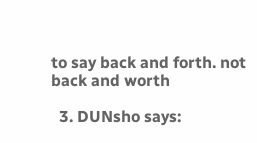to say back and forth. not back and worth

  3. DUNsho says: